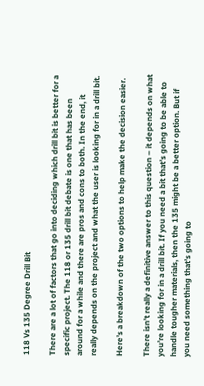118 Vs 135 Degree Drill Bit

There are a lot of factors that go into deciding which drill bit is better for a specific project. The 118 or 135 drill bit debate is one that has been around for a while and there are pros and cons to both. In the end, it really depends on the project and what the user is looking for in a drill bit.

Here’s a breakdown of the two options to help make the decision easier.

There isn’t really a definitive answer to this question – it depends on what you’re looking for in a drill bit. If you need a bit that’s going to be able to handle tougher materials, then the 135 might be a better option. But if you need something that’s going to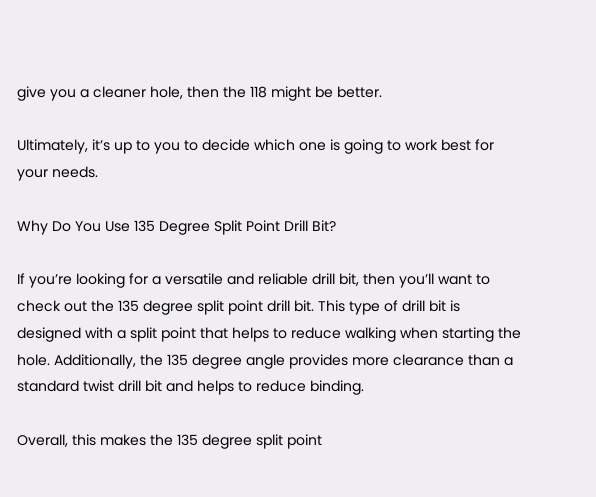give you a cleaner hole, then the 118 might be better.

Ultimately, it’s up to you to decide which one is going to work best for your needs.

Why Do You Use 135 Degree Split Point Drill Bit?

If you’re looking for a versatile and reliable drill bit, then you’ll want to check out the 135 degree split point drill bit. This type of drill bit is designed with a split point that helps to reduce walking when starting the hole. Additionally, the 135 degree angle provides more clearance than a standard twist drill bit and helps to reduce binding.

Overall, this makes the 135 degree split point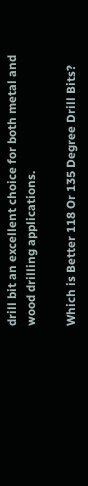drill bit an excellent choice for both metal and wood drilling applications.

Which is Better 118 Or 135 Degree Drill Bits?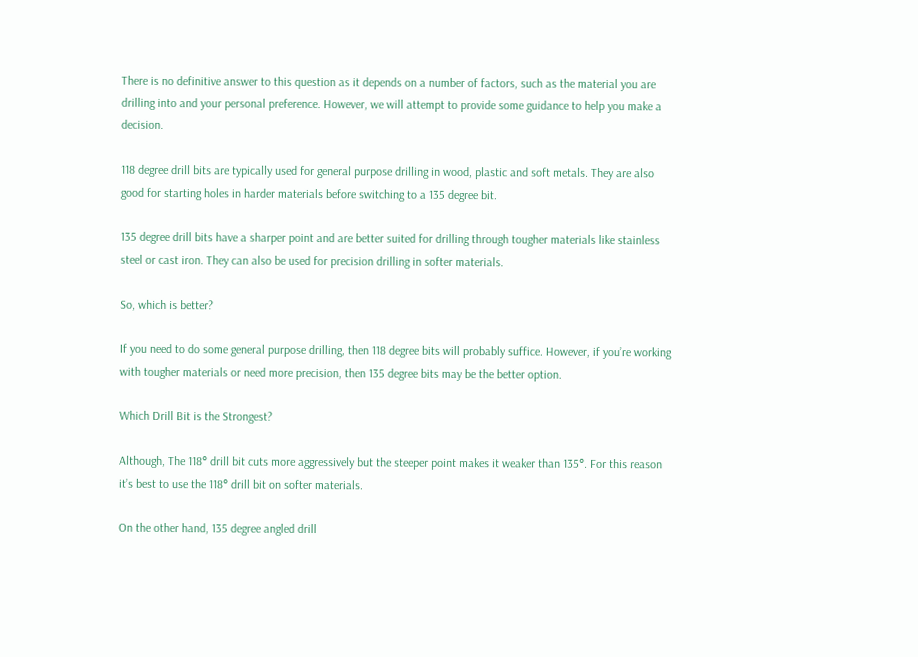There is no definitive answer to this question as it depends on a number of factors, such as the material you are drilling into and your personal preference. However, we will attempt to provide some guidance to help you make a decision.

118 degree drill bits are typically used for general purpose drilling in wood, plastic and soft metals. They are also good for starting holes in harder materials before switching to a 135 degree bit.

135 degree drill bits have a sharper point and are better suited for drilling through tougher materials like stainless steel or cast iron. They can also be used for precision drilling in softer materials.

So, which is better?

If you need to do some general purpose drilling, then 118 degree bits will probably suffice. However, if you’re working with tougher materials or need more precision, then 135 degree bits may be the better option.

Which Drill Bit is the Strongest?

Although, The 118° drill bit cuts more aggressively but the steeper point makes it weaker than 135°. For this reason it’s best to use the 118° drill bit on softer materials.

On the other hand, 135 degree angled drill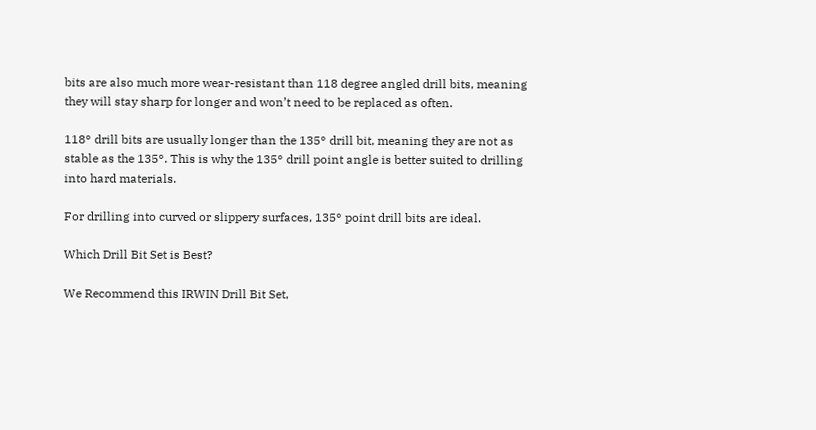bits are also much more wear-resistant than 118 degree angled drill bits, meaning they will stay sharp for longer and won’t need to be replaced as often.

118° drill bits are usually longer than the 135° drill bit, meaning they are not as stable as the 135°. This is why the 135° drill point angle is better suited to drilling into hard materials.

For drilling into curved or slippery surfaces, 135° point drill bits are ideal.

Which Drill Bit Set is Best?

We Recommend this IRWIN Drill Bit Set,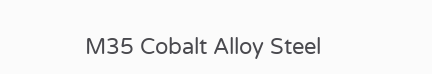M35 Cobalt Alloy Steel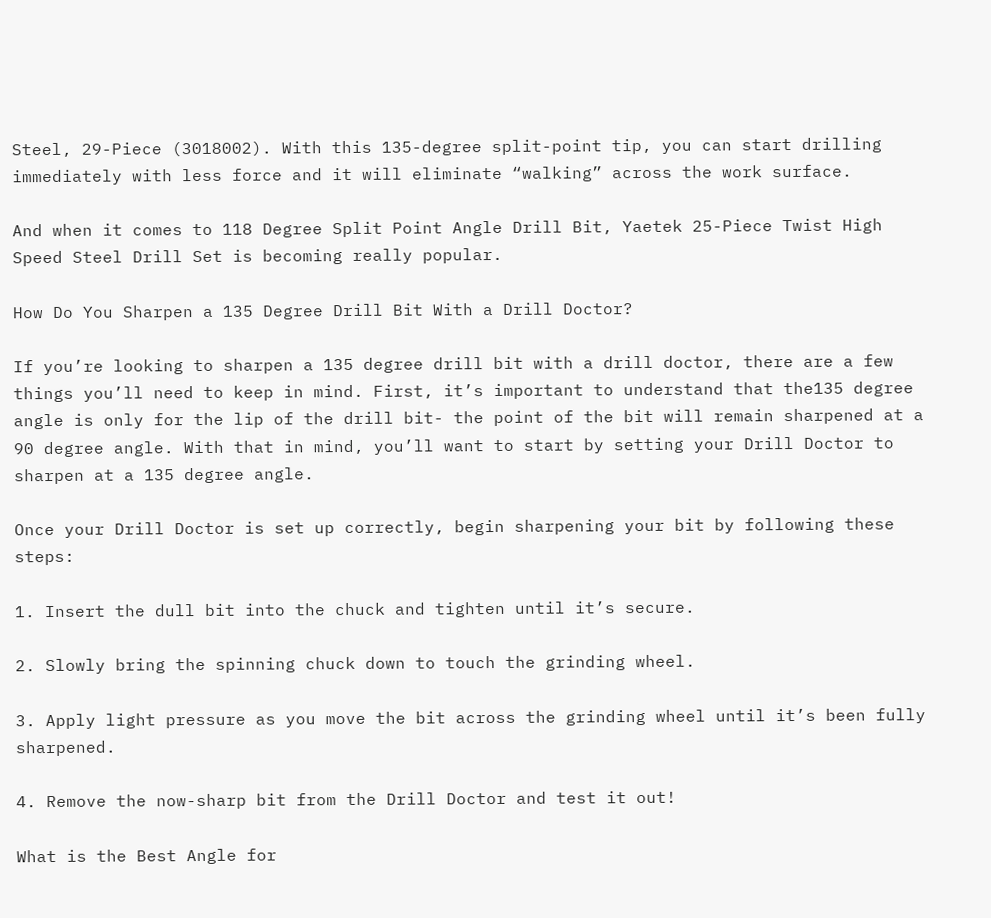Steel, 29-Piece (3018002). With this 135-degree split-point tip, you can start drilling immediately with less force and it will eliminate “walking” across the work surface.

And when it comes to 118 Degree Split Point Angle Drill Bit, Yaetek 25-Piece Twist High Speed Steel Drill Set is becoming really popular.

How Do You Sharpen a 135 Degree Drill Bit With a Drill Doctor?

If you’re looking to sharpen a 135 degree drill bit with a drill doctor, there are a few things you’ll need to keep in mind. First, it’s important to understand that the135 degree angle is only for the lip of the drill bit- the point of the bit will remain sharpened at a 90 degree angle. With that in mind, you’ll want to start by setting your Drill Doctor to sharpen at a 135 degree angle.

Once your Drill Doctor is set up correctly, begin sharpening your bit by following these steps:

1. Insert the dull bit into the chuck and tighten until it’s secure.

2. Slowly bring the spinning chuck down to touch the grinding wheel.

3. Apply light pressure as you move the bit across the grinding wheel until it’s been fully sharpened.

4. Remove the now-sharp bit from the Drill Doctor and test it out!

What is the Best Angle for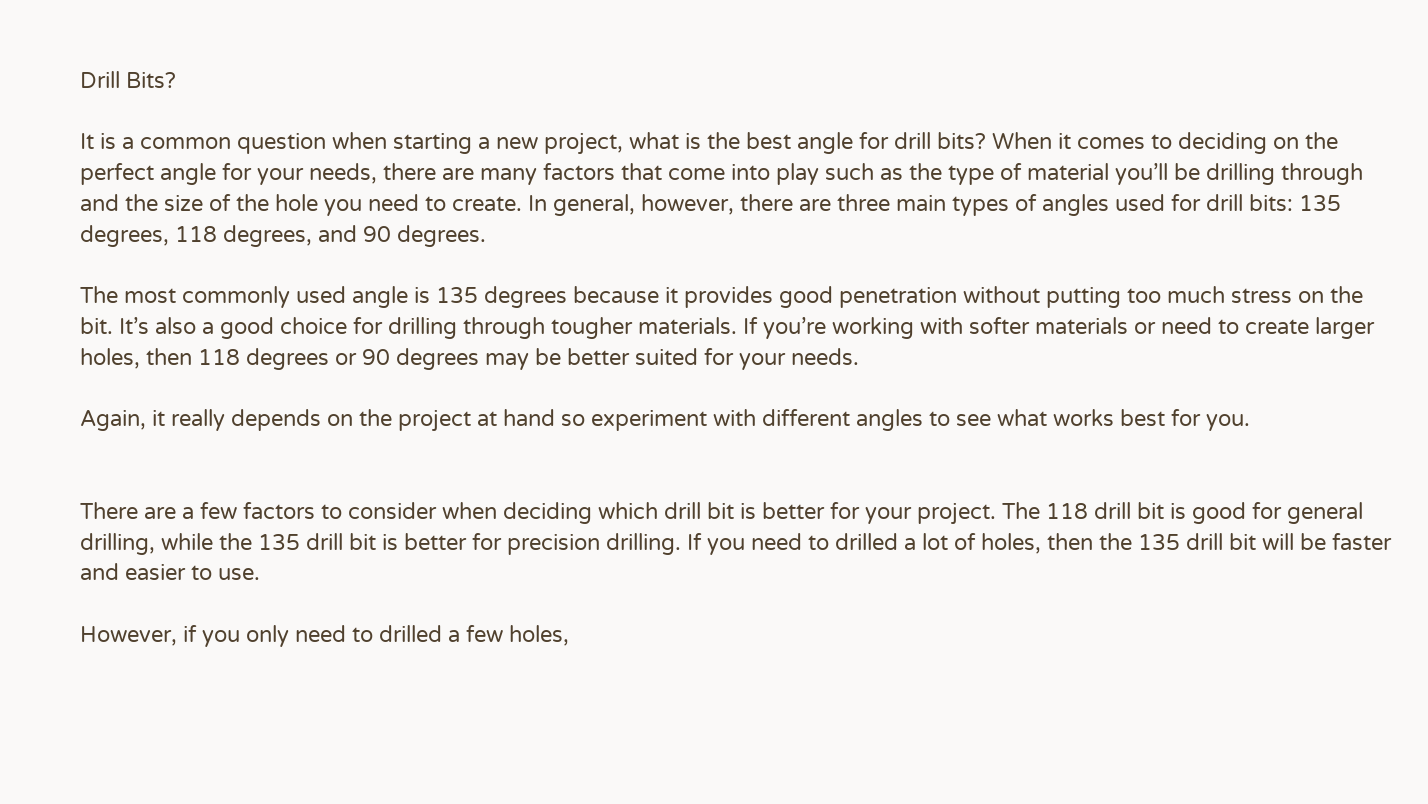Drill Bits?

It is a common question when starting a new project, what is the best angle for drill bits? When it comes to deciding on the perfect angle for your needs, there are many factors that come into play such as the type of material you’ll be drilling through and the size of the hole you need to create. In general, however, there are three main types of angles used for drill bits: 135 degrees, 118 degrees, and 90 degrees.

The most commonly used angle is 135 degrees because it provides good penetration without putting too much stress on the bit. It’s also a good choice for drilling through tougher materials. If you’re working with softer materials or need to create larger holes, then 118 degrees or 90 degrees may be better suited for your needs.

Again, it really depends on the project at hand so experiment with different angles to see what works best for you.


There are a few factors to consider when deciding which drill bit is better for your project. The 118 drill bit is good for general drilling, while the 135 drill bit is better for precision drilling. If you need to drilled a lot of holes, then the 135 drill bit will be faster and easier to use.

However, if you only need to drilled a few holes,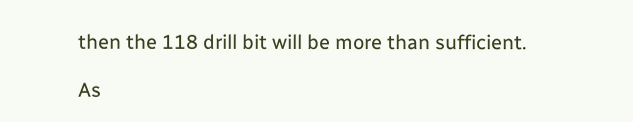then the 118 drill bit will be more than sufficient.

As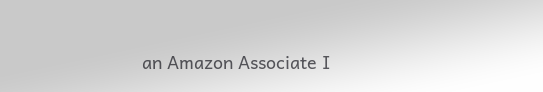an Amazon Associate I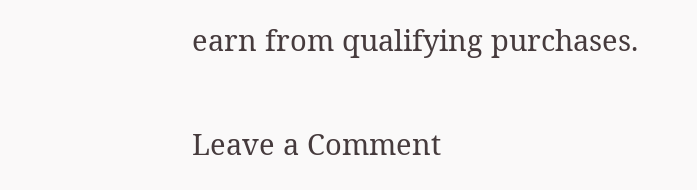earn from qualifying purchases.

Leave a Comment